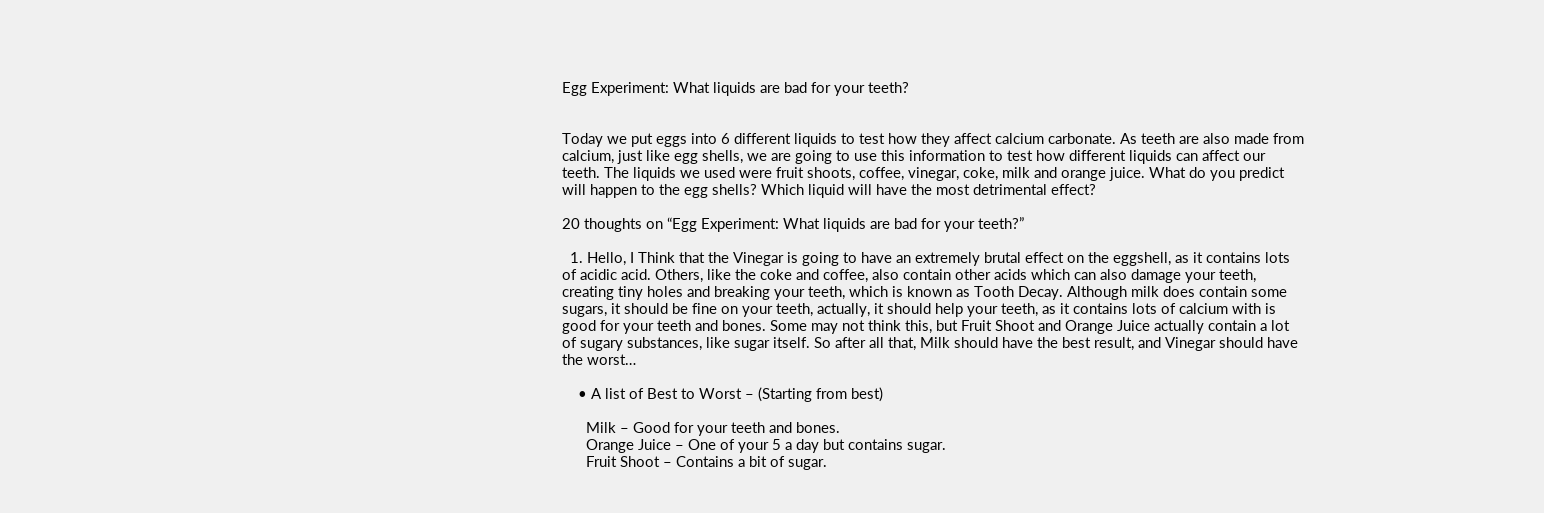Egg Experiment: What liquids are bad for your teeth?


Today we put eggs into 6 different liquids to test how they affect calcium carbonate. As teeth are also made from calcium, just like egg shells, we are going to use this information to test how different liquids can affect our teeth. The liquids we used were fruit shoots, coffee, vinegar, coke, milk and orange juice. What do you predict will happen to the egg shells? Which liquid will have the most detrimental effect?

20 thoughts on “Egg Experiment: What liquids are bad for your teeth?”

  1. Hello, I Think that the Vinegar is going to have an extremely brutal effect on the eggshell, as it contains lots of acidic acid. Others, like the coke and coffee, also contain other acids which can also damage your teeth, creating tiny holes and breaking your teeth, which is known as Tooth Decay. Although milk does contain some sugars, it should be fine on your teeth, actually, it should help your teeth, as it contains lots of calcium with is good for your teeth and bones. Some may not think this, but Fruit Shoot and Orange Juice actually contain a lot of sugary substances, like sugar itself. So after all that, Milk should have the best result, and Vinegar should have the worst…

    • A list of Best to Worst – (Starting from best)

      Milk – Good for your teeth and bones.
      Orange Juice – One of your 5 a day but contains sugar.
      Fruit Shoot – Contains a bit of sugar.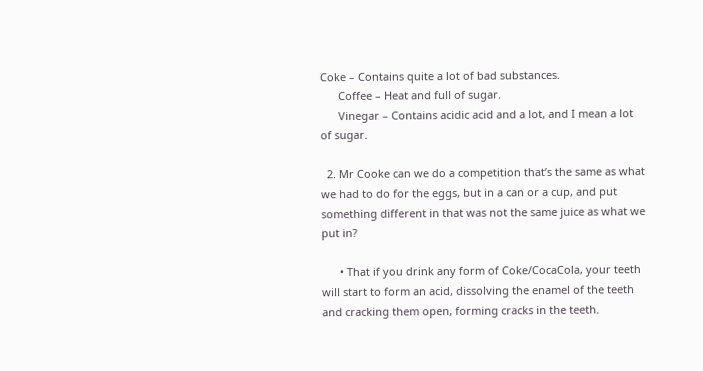Coke – Contains quite a lot of bad substances.
      Coffee – Heat and full of sugar.
      Vinegar – Contains acidic acid and a lot, and I mean a lot of sugar.

  2. Mr Cooke can we do a competition that’s the same as what we had to do for the eggs, but in a can or a cup, and put something different in that was not the same juice as what we put in?

      • That if you drink any form of Coke/CocaCola, your teeth will start to form an acid, dissolving the enamel of the teeth and cracking them open, forming cracks in the teeth.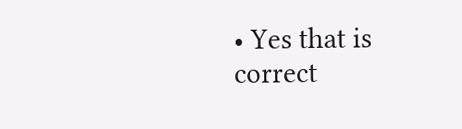• Yes that is correct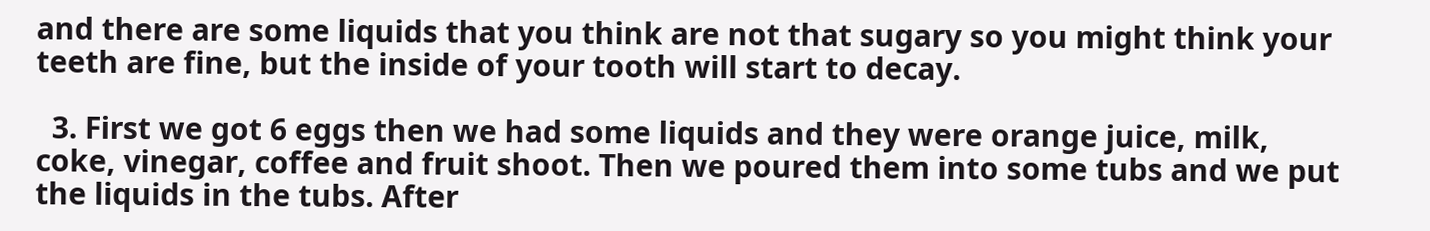and there are some liquids that you think are not that sugary so you might think your teeth are fine, but the inside of your tooth will start to decay.

  3. First we got 6 eggs then we had some liquids and they were orange juice, milk, coke, vinegar, coffee and fruit shoot. Then we poured them into some tubs and we put the liquids in the tubs. After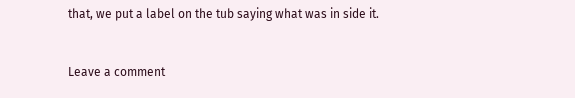that, we put a label on the tub saying what was in side it.


Leave a comment